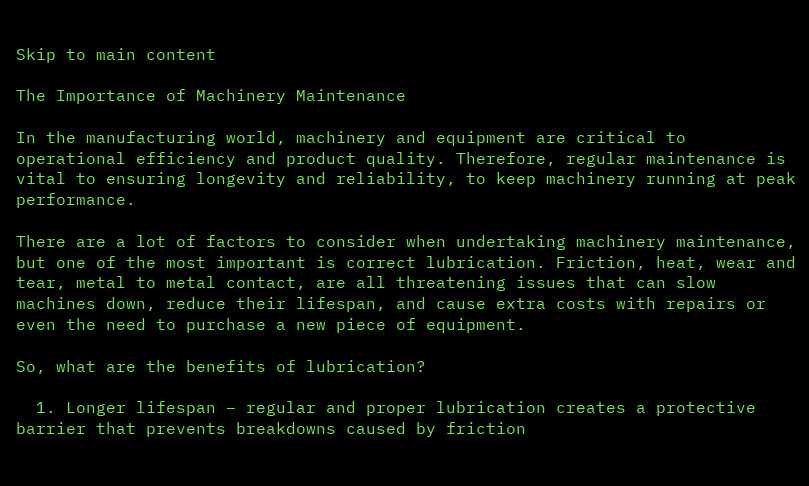Skip to main content

The Importance of Machinery Maintenance

In the manufacturing world, machinery and equipment are critical to operational efficiency and product quality. Therefore, regular maintenance is vital to ensuring longevity and reliability, to keep machinery running at peak performance.

There are a lot of factors to consider when undertaking machinery maintenance, but one of the most important is correct lubrication. Friction, heat, wear and tear, metal to metal contact, are all threatening issues that can slow machines down, reduce their lifespan, and cause extra costs with repairs or even the need to purchase a new piece of equipment.

So, what are the benefits of lubrication?

  1. Longer lifespan – regular and proper lubrication creates a protective barrier that prevents breakdowns caused by friction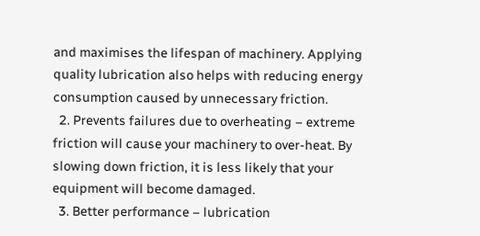and maximises the lifespan of machinery. Applying quality lubrication also helps with reducing energy consumption caused by unnecessary friction.
  2. Prevents failures due to overheating – extreme friction will cause your machinery to over-heat. By slowing down friction, it is less likely that your equipment will become damaged.
  3. Better performance – lubrication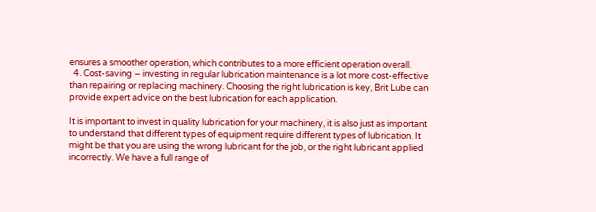ensures a smoother operation, which contributes to a more efficient operation overall.
  4. Cost-saving – investing in regular lubrication maintenance is a lot more cost-effective than repairing or replacing machinery. Choosing the right lubrication is key, Brit Lube can provide expert advice on the best lubrication for each application.

It is important to invest in quality lubrication for your machinery, it is also just as important to understand that different types of equipment require different types of lubrication. It might be that you are using the wrong lubricant for the job, or the right lubricant applied incorrectly. We have a full range of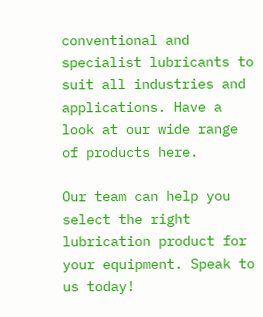conventional and specialist lubricants to suit all industries and applications. Have a look at our wide range of products here.

Our team can help you select the right lubrication product for your equipment. Speak to us today!